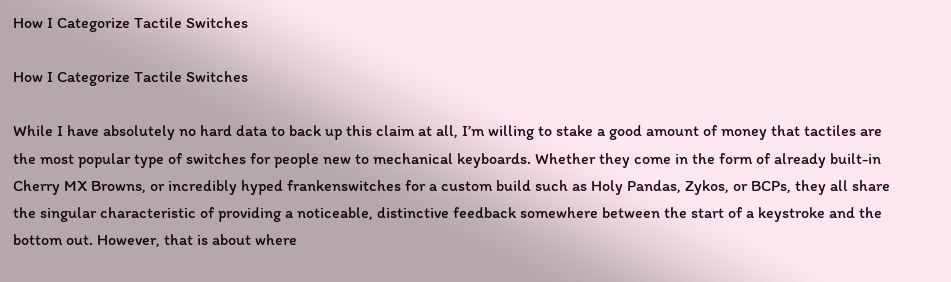How I Categorize Tactile Switches

How I Categorize Tactile Switches

While I have absolutely no hard data to back up this claim at all, I’m willing to stake a good amount of money that tactiles are the most popular type of switches for people new to mechanical keyboards. Whether they come in the form of already built-in Cherry MX Browns, or incredibly hyped frankenswitches for a custom build such as Holy Pandas, Zykos, or BCPs, they all share the singular characteristic of providing a noticeable, distinctive feedback somewhere between the start of a keystroke and the bottom out. However, that is about where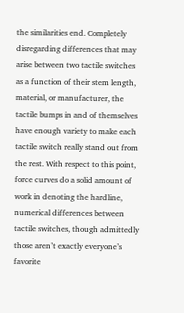the similarities end. Completely disregarding differences that may arise between two tactile switches as a function of their stem length, material, or manufacturer, the tactile bumps in and of themselves have enough variety to make each tactile switch really stand out from the rest. With respect to this point, force curves do a solid amount of work in denoting the hardline, numerical differences between tactile switches, though admittedly those aren’t exactly everyone’s favorite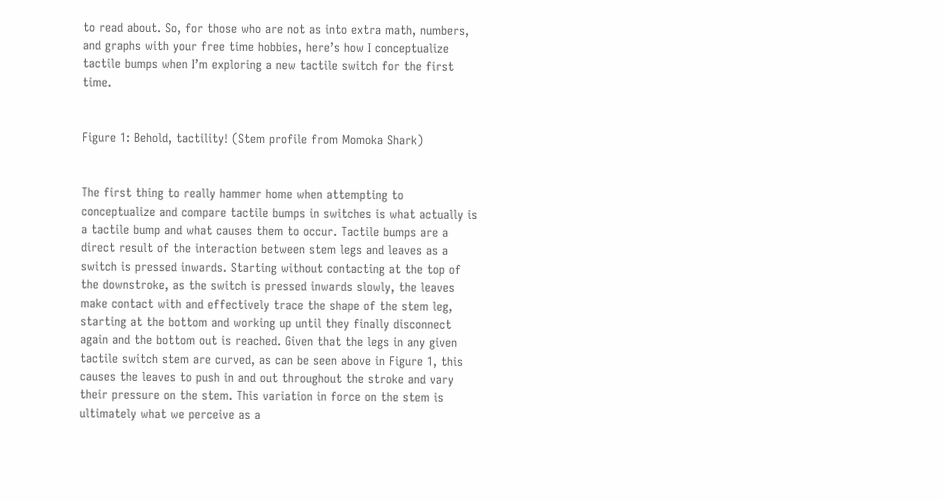to read about. So, for those who are not as into extra math, numbers, and graphs with your free time hobbies, here’s how I conceptualize tactile bumps when I’m exploring a new tactile switch for the first time.


Figure 1: Behold, tactility! (Stem profile from Momoka Shark)


The first thing to really hammer home when attempting to conceptualize and compare tactile bumps in switches is what actually is a tactile bump and what causes them to occur. Tactile bumps are a direct result of the interaction between stem legs and leaves as a switch is pressed inwards. Starting without contacting at the top of the downstroke, as the switch is pressed inwards slowly, the leaves make contact with and effectively trace the shape of the stem leg, starting at the bottom and working up until they finally disconnect again and the bottom out is reached. Given that the legs in any given tactile switch stem are curved, as can be seen above in Figure 1, this causes the leaves to push in and out throughout the stroke and vary their pressure on the stem. This variation in force on the stem is ultimately what we perceive as a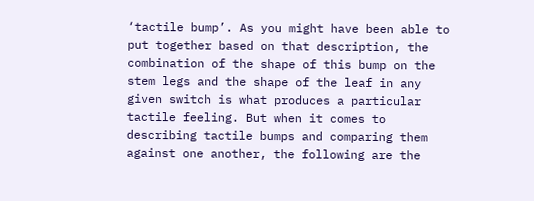‘tactile bump’. As you might have been able to put together based on that description, the combination of the shape of this bump on the stem legs and the shape of the leaf in any given switch is what produces a particular tactile feeling. But when it comes to describing tactile bumps and comparing them against one another, the following are the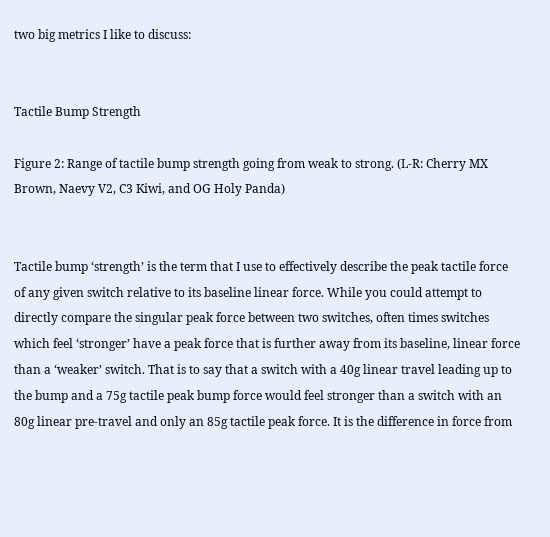two big metrics I like to discuss:


Tactile Bump Strength

Figure 2: Range of tactile bump strength going from weak to strong. (L-R: Cherry MX Brown, Naevy V2, C3 Kiwi, and OG Holy Panda)


Tactile bump ‘strength’ is the term that I use to effectively describe the peak tactile force of any given switch relative to its baseline linear force. While you could attempt to directly compare the singular peak force between two switches, often times switches which feel ‘stronger’ have a peak force that is further away from its baseline, linear force than a ‘weaker’ switch. That is to say that a switch with a 40g linear travel leading up to the bump and a 75g tactile peak bump force would feel stronger than a switch with an 80g linear pre-travel and only an 85g tactile peak force. It is the difference in force from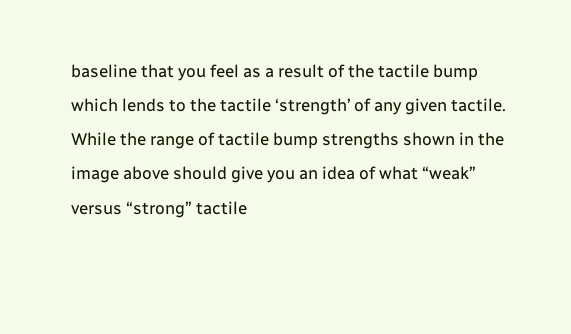baseline that you feel as a result of the tactile bump which lends to the tactile ‘strength’ of any given tactile. While the range of tactile bump strengths shown in the image above should give you an idea of what “weak” versus “strong” tactile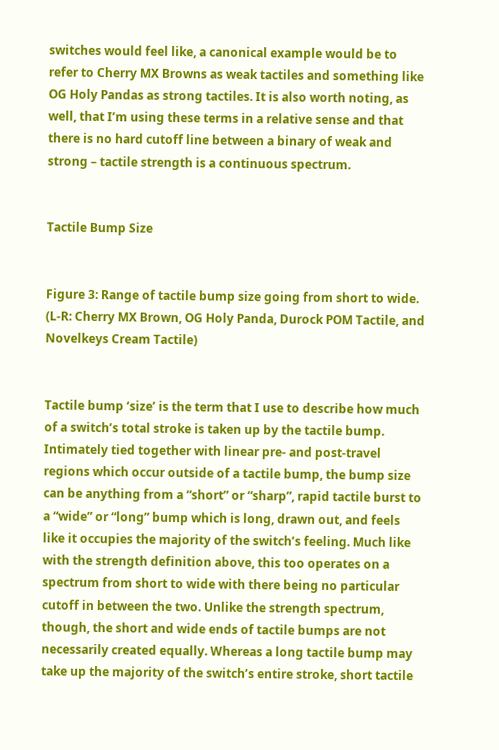switches would feel like, a canonical example would be to refer to Cherry MX Browns as weak tactiles and something like OG Holy Pandas as strong tactiles. It is also worth noting, as well, that I’m using these terms in a relative sense and that there is no hard cutoff line between a binary of weak and strong – tactile strength is a continuous spectrum.


Tactile Bump Size


Figure 3: Range of tactile bump size going from short to wide. (L-R: Cherry MX Brown, OG Holy Panda, Durock POM Tactile, and Novelkeys Cream Tactile)


Tactile bump ‘size’ is the term that I use to describe how much of a switch’s total stroke is taken up by the tactile bump. Intimately tied together with linear pre- and post-travel regions which occur outside of a tactile bump, the bump size can be anything from a “short” or “sharp”, rapid tactile burst to a “wide” or “long” bump which is long, drawn out, and feels like it occupies the majority of the switch’s feeling. Much like with the strength definition above, this too operates on a spectrum from short to wide with there being no particular cutoff in between the two. Unlike the strength spectrum, though, the short and wide ends of tactile bumps are not necessarily created equally. Whereas a long tactile bump may take up the majority of the switch’s entire stroke, short tactile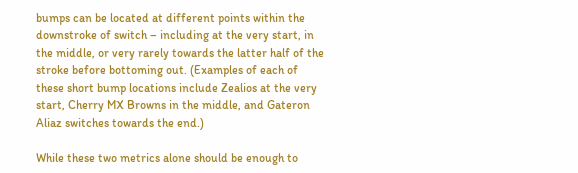bumps can be located at different points within the downstroke of switch – including at the very start, in the middle, or very rarely towards the latter half of the stroke before bottoming out. (Examples of each of these short bump locations include Zealios at the very start, Cherry MX Browns in the middle, and Gateron Aliaz switches towards the end.)

While these two metrics alone should be enough to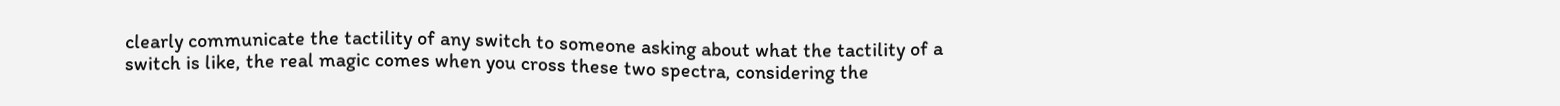clearly communicate the tactility of any switch to someone asking about what the tactility of a switch is like, the real magic comes when you cross these two spectra, considering the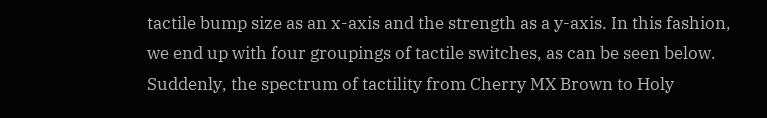tactile bump size as an x-axis and the strength as a y-axis. In this fashion, we end up with four groupings of tactile switches, as can be seen below. Suddenly, the spectrum of tactility from Cherry MX Brown to Holy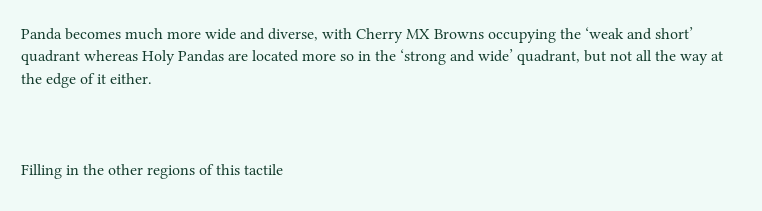Panda becomes much more wide and diverse, with Cherry MX Browns occupying the ‘weak and short’ quadrant whereas Holy Pandas are located more so in the ‘strong and wide’ quadrant, but not all the way at the edge of it either.



Filling in the other regions of this tactile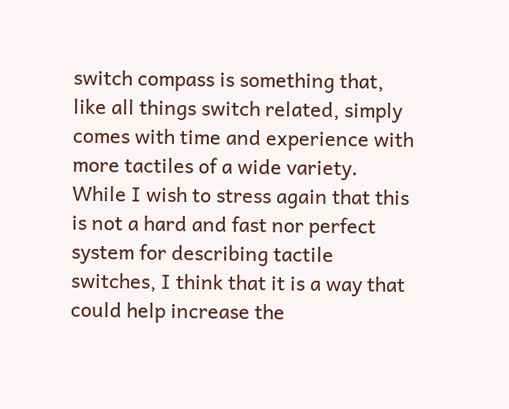switch compass is something that, like all things switch related, simply comes with time and experience with more tactiles of a wide variety. While I wish to stress again that this is not a hard and fast nor perfect system for describing tactile switches, I think that it is a way that could help increase the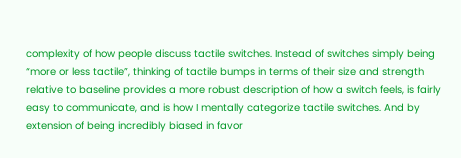complexity of how people discuss tactile switches. Instead of switches simply being “more or less tactile”, thinking of tactile bumps in terms of their size and strength relative to baseline provides a more robust description of how a switch feels, is fairly easy to communicate, and is how I mentally categorize tactile switches. And by extension of being incredibly biased in favor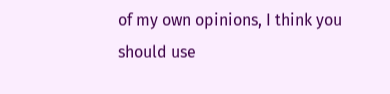of my own opinions, I think you should use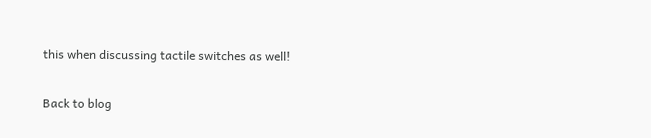this when discussing tactile switches as well!

Back to blog